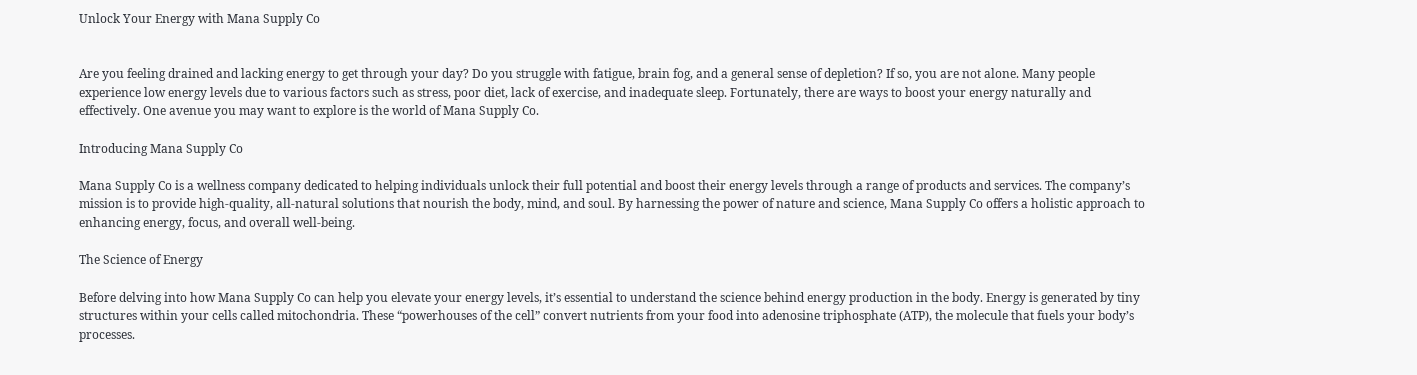Unlock Your Energy with Mana Supply Co


Are you feeling drained and lacking energy to get through your day? Do you struggle with fatigue, brain fog, and a general sense of depletion? If so, you are not alone. Many people experience low energy levels due to various factors such as stress, poor diet, lack of exercise, and inadequate sleep. Fortunately, there are ways to boost your energy naturally and effectively. One avenue you may want to explore is the world of Mana Supply Co.

Introducing Mana Supply Co

Mana Supply Co is a wellness company dedicated to helping individuals unlock their full potential and boost their energy levels through a range of products and services. The company’s mission is to provide high-quality, all-natural solutions that nourish the body, mind, and soul. By harnessing the power of nature and science, Mana Supply Co offers a holistic approach to enhancing energy, focus, and overall well-being.

The Science of Energy

Before delving into how Mana Supply Co can help you elevate your energy levels, it’s essential to understand the science behind energy production in the body. Energy is generated by tiny structures within your cells called mitochondria. These “powerhouses of the cell” convert nutrients from your food into adenosine triphosphate (ATP), the molecule that fuels your body’s processes.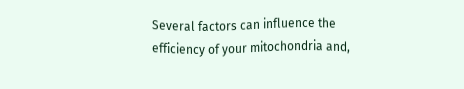Several factors can influence the efficiency of your mitochondria and,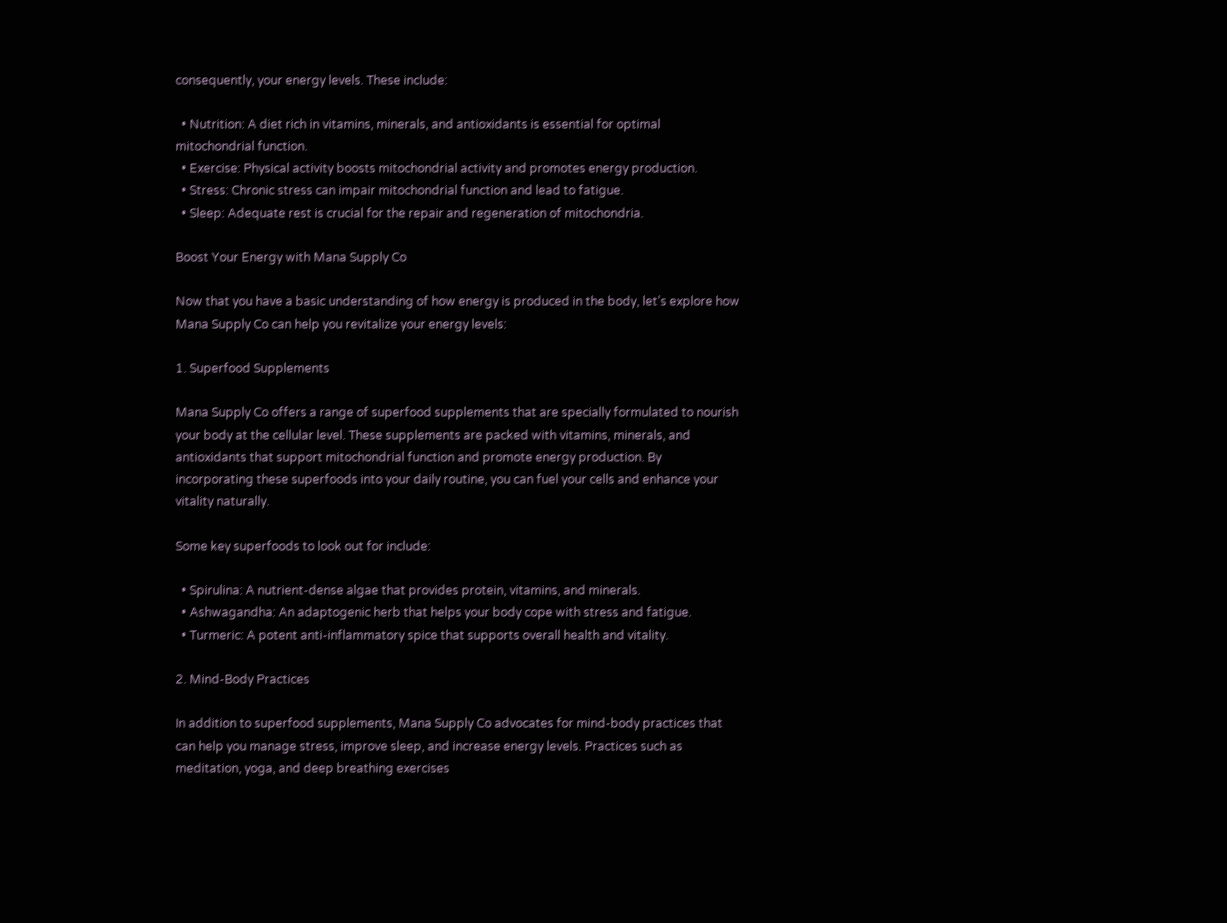consequently, your energy levels. These include:

  • Nutrition: A diet rich in vitamins, minerals, and antioxidants is essential for optimal mitochondrial function.
  • Exercise: Physical activity boosts mitochondrial activity and promotes energy production.
  • Stress: Chronic stress can impair mitochondrial function and lead to fatigue.
  • Sleep: Adequate rest is crucial for the repair and regeneration of mitochondria.

Boost Your Energy with Mana Supply Co

Now that you have a basic understanding of how energy is produced in the body, let’s explore how Mana Supply Co can help you revitalize your energy levels:

1. Superfood Supplements

Mana Supply Co offers a range of superfood supplements that are specially formulated to nourish your body at the cellular level. These supplements are packed with vitamins, minerals, and antioxidants that support mitochondrial function and promote energy production. By incorporating these superfoods into your daily routine, you can fuel your cells and enhance your vitality naturally.

Some key superfoods to look out for include:

  • Spirulina: A nutrient-dense algae that provides protein, vitamins, and minerals.
  • Ashwagandha: An adaptogenic herb that helps your body cope with stress and fatigue.
  • Turmeric: A potent anti-inflammatory spice that supports overall health and vitality.

2. Mind-Body Practices

In addition to superfood supplements, Mana Supply Co advocates for mind-body practices that can help you manage stress, improve sleep, and increase energy levels. Practices such as meditation, yoga, and deep breathing exercises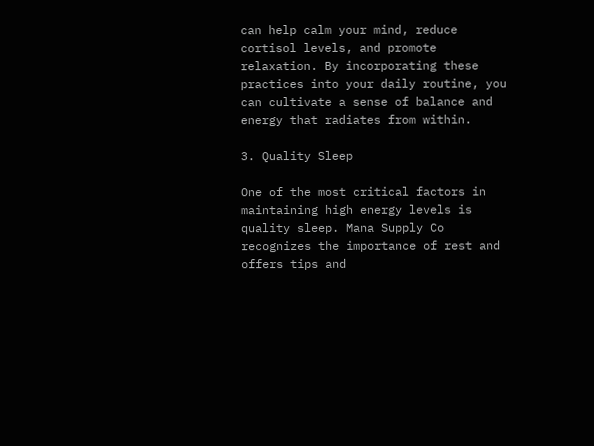can help calm your mind, reduce cortisol levels, and promote relaxation. By incorporating these practices into your daily routine, you can cultivate a sense of balance and energy that radiates from within.

3. Quality Sleep

One of the most critical factors in maintaining high energy levels is quality sleep. Mana Supply Co recognizes the importance of rest and offers tips and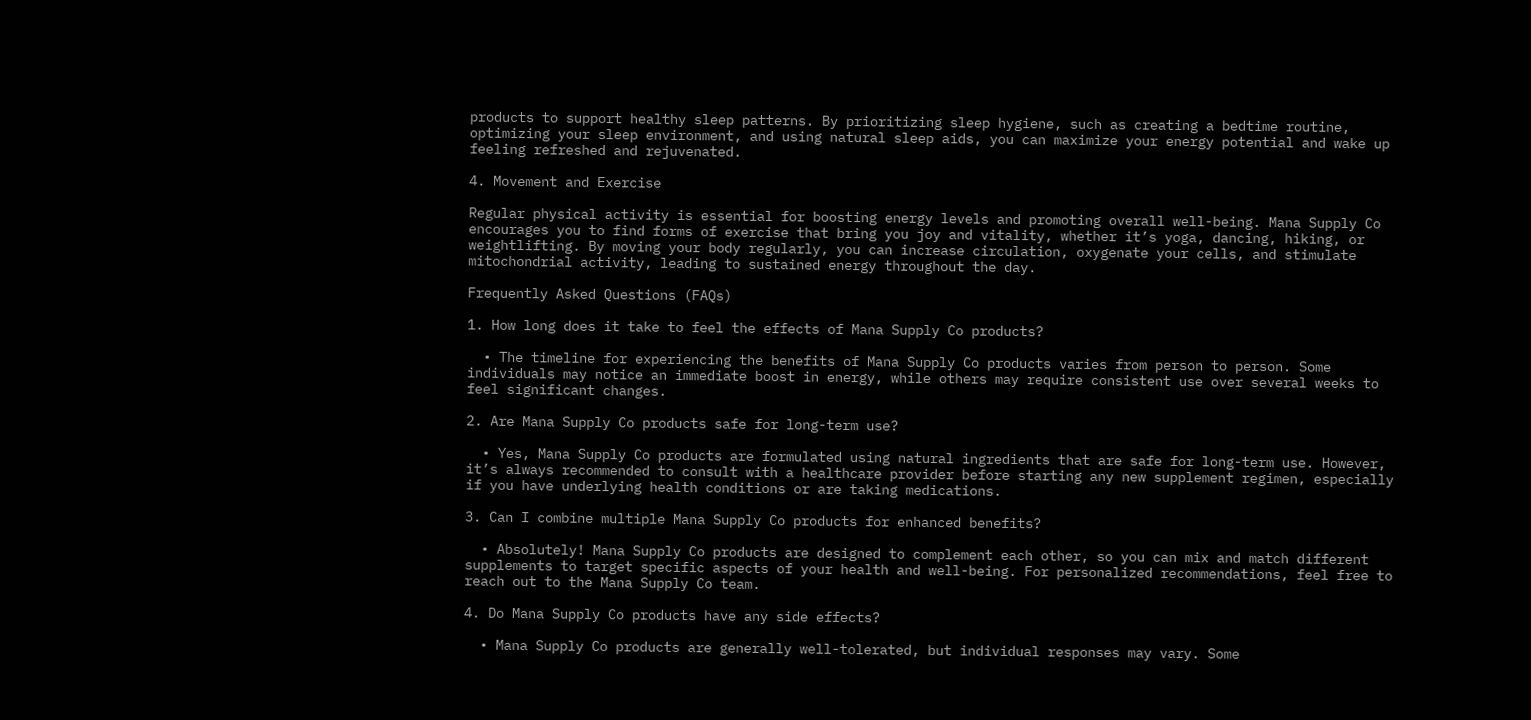products to support healthy sleep patterns. By prioritizing sleep hygiene, such as creating a bedtime routine, optimizing your sleep environment, and using natural sleep aids, you can maximize your energy potential and wake up feeling refreshed and rejuvenated.

4. Movement and Exercise

Regular physical activity is essential for boosting energy levels and promoting overall well-being. Mana Supply Co encourages you to find forms of exercise that bring you joy and vitality, whether it’s yoga, dancing, hiking, or weightlifting. By moving your body regularly, you can increase circulation, oxygenate your cells, and stimulate mitochondrial activity, leading to sustained energy throughout the day.

Frequently Asked Questions (FAQs)

1. How long does it take to feel the effects of Mana Supply Co products?

  • The timeline for experiencing the benefits of Mana Supply Co products varies from person to person. Some individuals may notice an immediate boost in energy, while others may require consistent use over several weeks to feel significant changes.

2. Are Mana Supply Co products safe for long-term use?

  • Yes, Mana Supply Co products are formulated using natural ingredients that are safe for long-term use. However, it’s always recommended to consult with a healthcare provider before starting any new supplement regimen, especially if you have underlying health conditions or are taking medications.

3. Can I combine multiple Mana Supply Co products for enhanced benefits?

  • Absolutely! Mana Supply Co products are designed to complement each other, so you can mix and match different supplements to target specific aspects of your health and well-being. For personalized recommendations, feel free to reach out to the Mana Supply Co team.

4. Do Mana Supply Co products have any side effects?

  • Mana Supply Co products are generally well-tolerated, but individual responses may vary. Some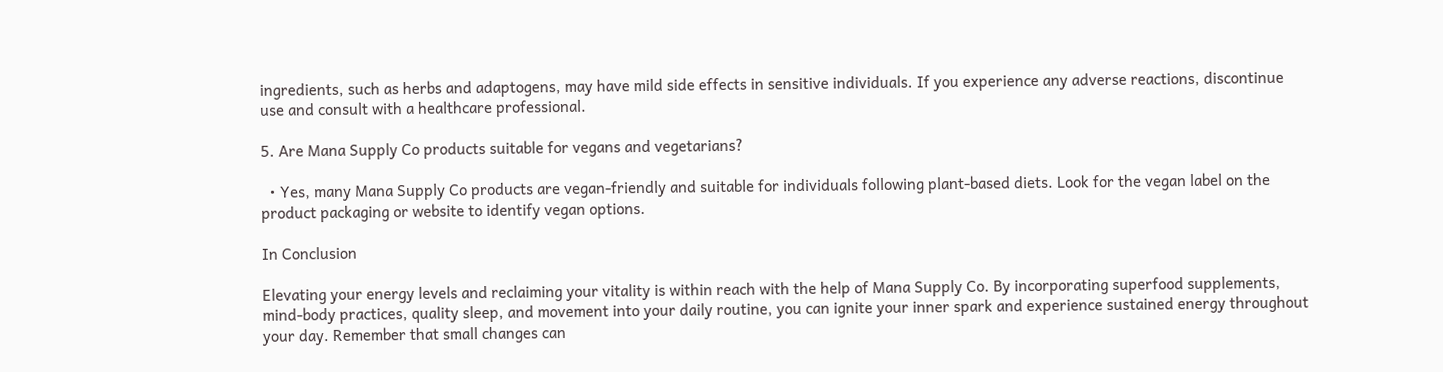ingredients, such as herbs and adaptogens, may have mild side effects in sensitive individuals. If you experience any adverse reactions, discontinue use and consult with a healthcare professional.

5. Are Mana Supply Co products suitable for vegans and vegetarians?

  • Yes, many Mana Supply Co products are vegan-friendly and suitable for individuals following plant-based diets. Look for the vegan label on the product packaging or website to identify vegan options.

In Conclusion

Elevating your energy levels and reclaiming your vitality is within reach with the help of Mana Supply Co. By incorporating superfood supplements, mind-body practices, quality sleep, and movement into your daily routine, you can ignite your inner spark and experience sustained energy throughout your day. Remember that small changes can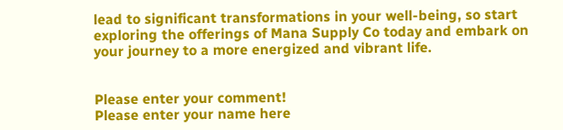lead to significant transformations in your well-being, so start exploring the offerings of Mana Supply Co today and embark on your journey to a more energized and vibrant life.


Please enter your comment!
Please enter your name here